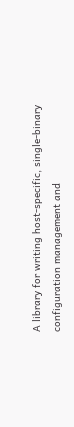A library for writing host-specific, single-binary configuration management and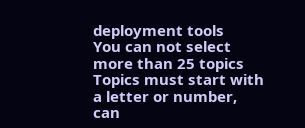deployment tools
You can not select more than 25 topics Topics must start with a letter or number, can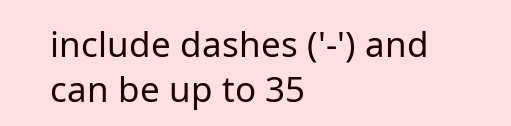include dashes ('-') and can be up to 35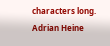characters long.
Adrian Heine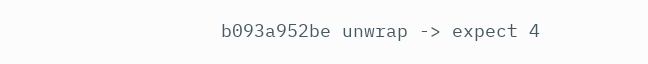b093a952be unwrap -> expect 4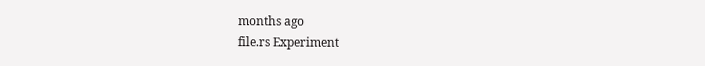months ago
file.rs Experiment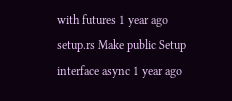with futures 1 year ago
setup.rs Make public Setup interface async 1 year ago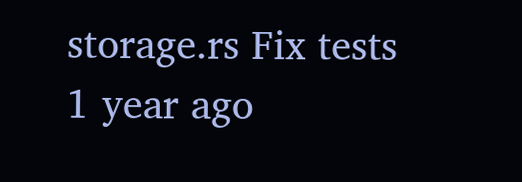storage.rs Fix tests 1 year ago